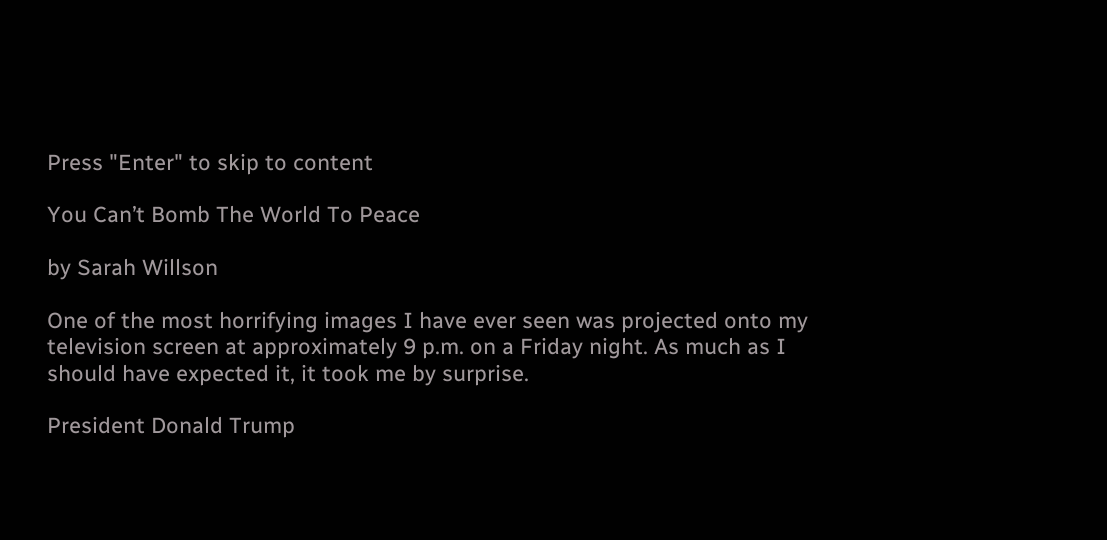Press "Enter" to skip to content

You Can’t Bomb The World To Peace

by Sarah Willson

One of the most horrifying images I have ever seen was projected onto my television screen at approximately 9 p.m. on a Friday night. As much as I should have expected it, it took me by surprise.

President Donald Trump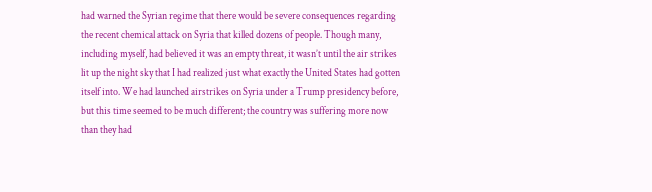had warned the Syrian regime that there would be severe consequences regarding the recent chemical attack on Syria that killed dozens of people. Though many, including myself, had believed it was an empty threat, it wasn’t until the air strikes lit up the night sky that I had realized just what exactly the United States had gotten itself into. We had launched airstrikes on Syria under a Trump presidency before, but this time seemed to be much different; the country was suffering more now than they had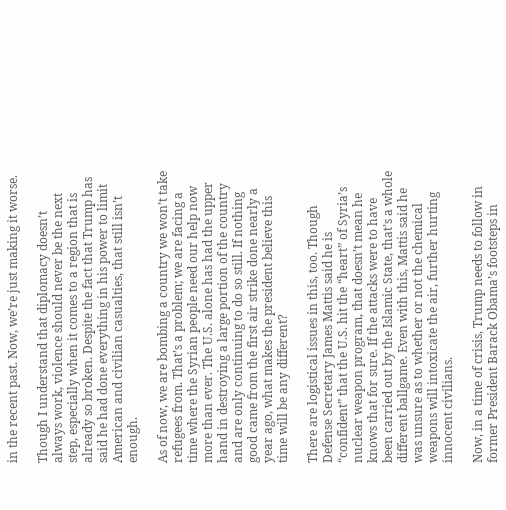in the recent past. Now, we’re just making it worse.

Though I understand that diplomacy doesn’t always work, violence should never be the next step, especially when it comes to a region that is already so broken. Despite the fact that Trump has said he had done everything in his power to limit American and civilian casualties, that still isn’t enough.

As of now, we are bombing a country we won’t take refugees from. That’s a problem; we are facing a time where the Syrian people need our help now more than ever. The U.S. alone has had the upper hand in destroying a large portion of the country and are only continuing to do so still. If nothing good came from the first air strike done nearly a year ago, what makes the president believe this time will be any different?

There are logistical issues in this, too. Though Defense Secretary James Mattis said he is “confident” that the U.S. hit the “heart” of Syria’s nuclear weapon program, that doesn’t mean he knows that for sure. If the attacks were to have been carried out by the Islamic State, that’s a whole different ballgame. Even with this, Mattis said he was unsure as to whether or not the chemical weapons will intoxicate the air, further hurting innocent civilians.

Now, in a time of crisis, Trump needs to follow in former President Barack Obama’s footsteps in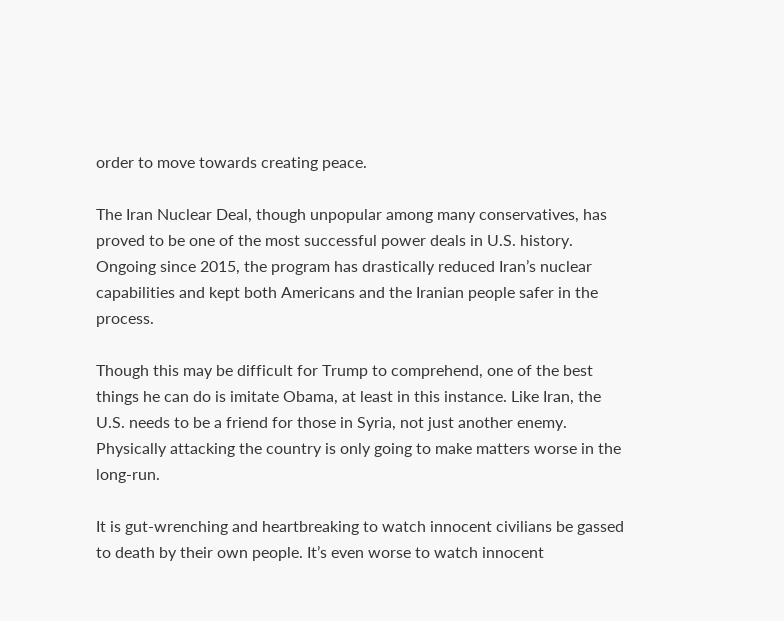order to move towards creating peace.

The Iran Nuclear Deal, though unpopular among many conservatives, has proved to be one of the most successful power deals in U.S. history. Ongoing since 2015, the program has drastically reduced Iran’s nuclear capabilities and kept both Americans and the Iranian people safer in the process.

Though this may be difficult for Trump to comprehend, one of the best things he can do is imitate Obama, at least in this instance. Like Iran, the U.S. needs to be a friend for those in Syria, not just another enemy. Physically attacking the country is only going to make matters worse in the long-run.

It is gut-wrenching and heartbreaking to watch innocent civilians be gassed to death by their own people. It’s even worse to watch innocent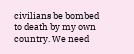civilians be bombed to death by my own country. We need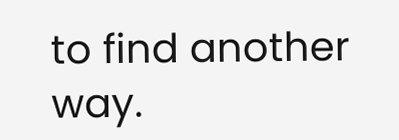to find another way.